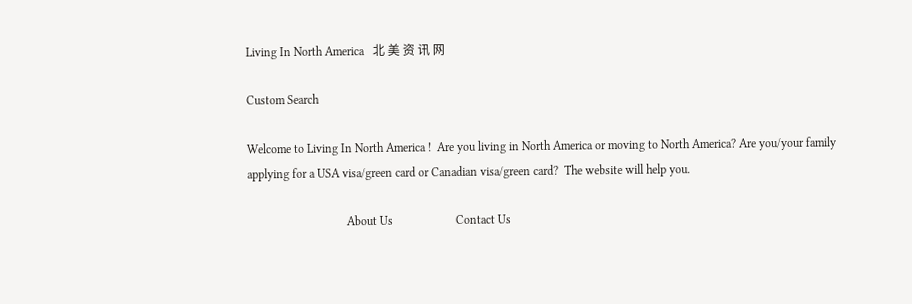Living In North America   北 美 资 讯 网

Custom Search

Welcome to Living In North America !  Are you living in North America or moving to North America? Are you/your family applying for a USA visa/green card or Canadian visa/green card?  The website will help you.

                                 About Us                     Contact Us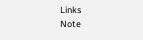Links                       Note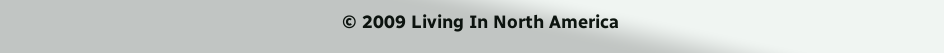© 2009 Living In North America